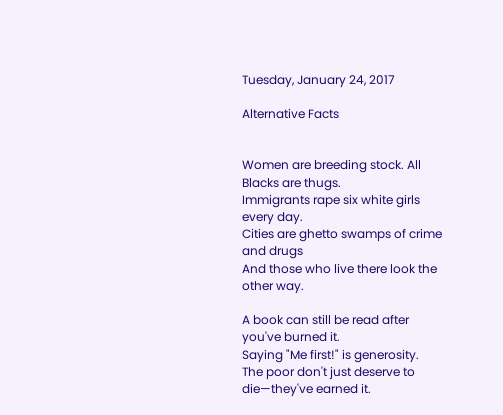Tuesday, January 24, 2017

Alternative Facts


Women are breeding stock. All Blacks are thugs.
Immigrants rape six white girls every day.
Cities are ghetto swamps of crime and drugs
And those who live there look the other way.

A book can still be read after you've burned it.
Saying "Me first!" is generosity.
The poor don't just deserve to die—they've earned it.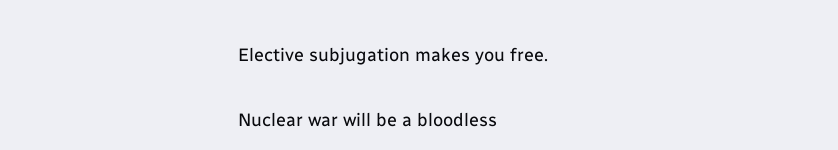Elective subjugation makes you free.

Nuclear war will be a bloodless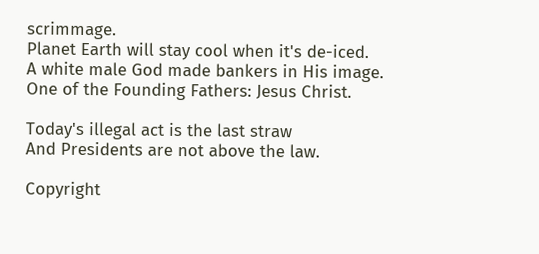scrimmage.
Planet Earth will stay cool when it's de-iced.
A white male God made bankers in His image.
One of the Founding Fathers: Jesus Christ.

Today's illegal act is the last straw
And Presidents are not above the law.

Copyright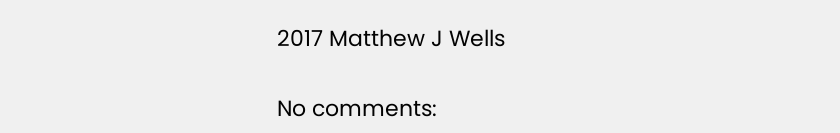2017 Matthew J Wells

No comments: